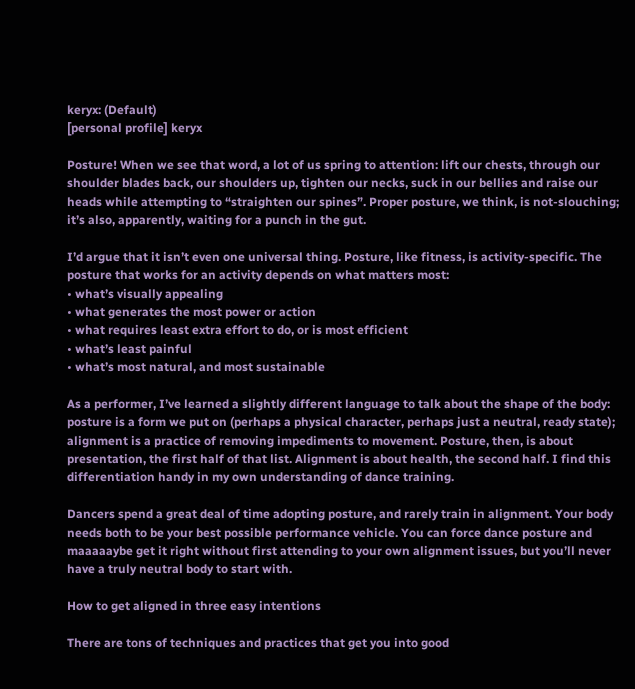keryx: (Default)
[personal profile] keryx

Posture! When we see that word, a lot of us spring to attention: lift our chests, through our shoulder blades back, our shoulders up, tighten our necks, suck in our bellies and raise our heads while attempting to “straighten our spines”. Proper posture, we think, is not-slouching; it’s also, apparently, waiting for a punch in the gut.

I’d argue that it isn’t even one universal thing. Posture, like fitness, is activity-specific. The posture that works for an activity depends on what matters most:
• what’s visually appealing
• what generates the most power or action
• what requires least extra effort to do, or is most efficient
• what’s least painful
• what’s most natural, and most sustainable

As a performer, I’ve learned a slightly different language to talk about the shape of the body: posture is a form we put on (perhaps a physical character, perhaps just a neutral, ready state); alignment is a practice of removing impediments to movement. Posture, then, is about presentation, the first half of that list. Alignment is about health, the second half. I find this differentiation handy in my own understanding of dance training.

Dancers spend a great deal of time adopting posture, and rarely train in alignment. Your body needs both to be your best possible performance vehicle. You can force dance posture and maaaaaybe get it right without first attending to your own alignment issues, but you’ll never have a truly neutral body to start with.

How to get aligned in three easy intentions

There are tons of techniques and practices that get you into good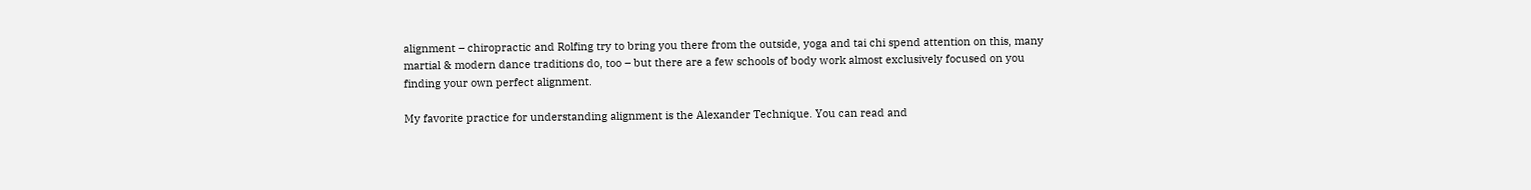alignment – chiropractic and Rolfing try to bring you there from the outside, yoga and tai chi spend attention on this, many martial & modern dance traditions do, too – but there are a few schools of body work almost exclusively focused on you finding your own perfect alignment.

My favorite practice for understanding alignment is the Alexander Technique. You can read and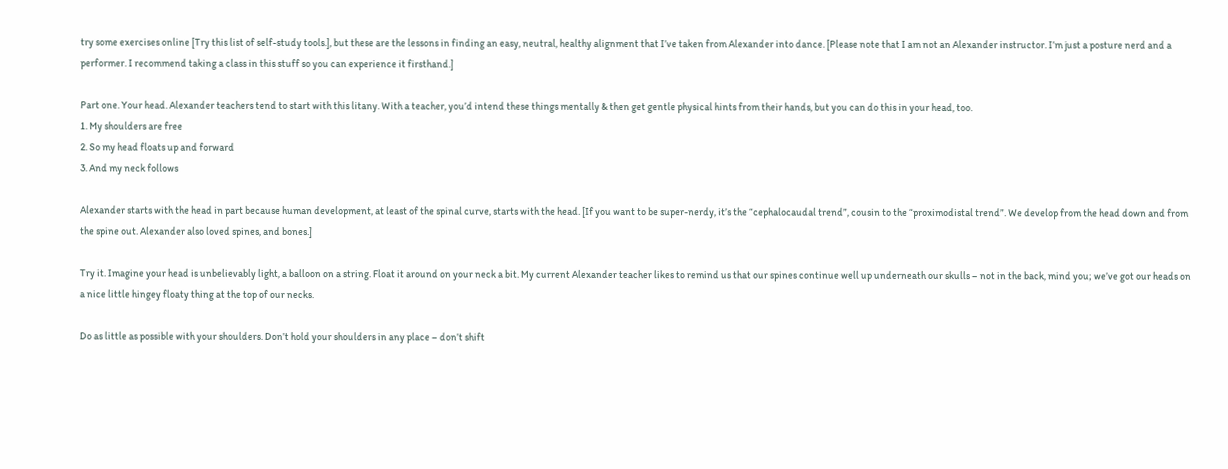try some exercises online [Try this list of self-study tools.], but these are the lessons in finding an easy, neutral, healthy alignment that I’ve taken from Alexander into dance. [Please note that I am not an Alexander instructor. I’m just a posture nerd and a performer. I recommend taking a class in this stuff so you can experience it firsthand.]

Part one. Your head. Alexander teachers tend to start with this litany. With a teacher, you’d intend these things mentally & then get gentle physical hints from their hands, but you can do this in your head, too.
1. My shoulders are free
2. So my head floats up and forward
3. And my neck follows

Alexander starts with the head in part because human development, at least of the spinal curve, starts with the head. [If you want to be super-nerdy, it’s the “cephalocaudal trend”, cousin to the “proximodistal trend”. We develop from the head down and from the spine out. Alexander also loved spines, and bones.]

Try it. Imagine your head is unbelievably light, a balloon on a string. Float it around on your neck a bit. My current Alexander teacher likes to remind us that our spines continue well up underneath our skulls – not in the back, mind you; we’ve got our heads on a nice little hingey floaty thing at the top of our necks.

Do as little as possible with your shoulders. Don’t hold your shoulders in any place – don’t shift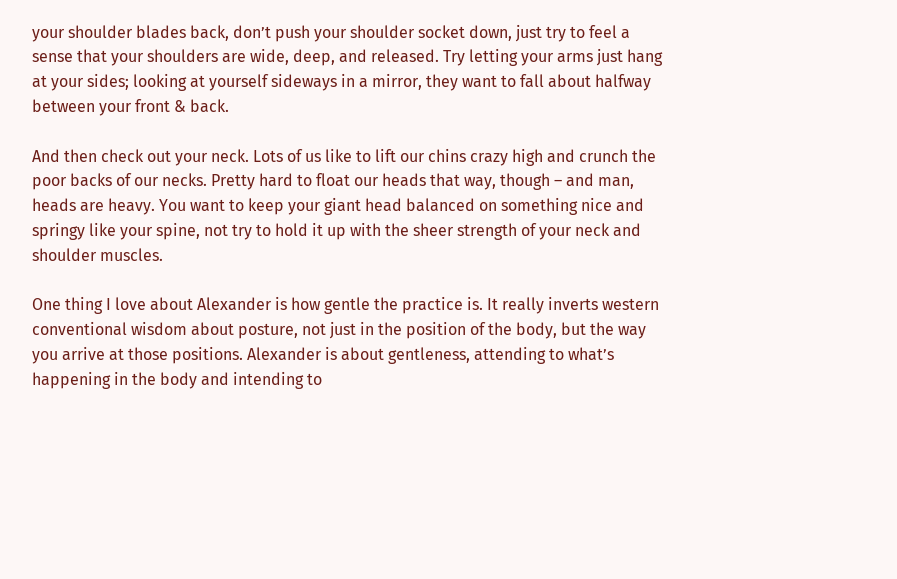your shoulder blades back, don’t push your shoulder socket down, just try to feel a sense that your shoulders are wide, deep, and released. Try letting your arms just hang at your sides; looking at yourself sideways in a mirror, they want to fall about halfway between your front & back.

And then check out your neck. Lots of us like to lift our chins crazy high and crunch the poor backs of our necks. Pretty hard to float our heads that way, though – and man, heads are heavy. You want to keep your giant head balanced on something nice and springy like your spine, not try to hold it up with the sheer strength of your neck and shoulder muscles.

One thing I love about Alexander is how gentle the practice is. It really inverts western conventional wisdom about posture, not just in the position of the body, but the way you arrive at those positions. Alexander is about gentleness, attending to what’s happening in the body and intending to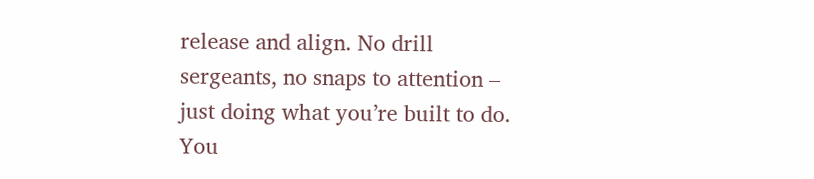release and align. No drill sergeants, no snaps to attention – just doing what you’re built to do. You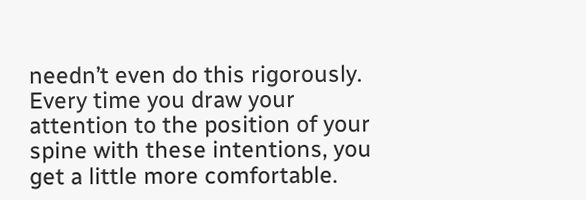needn’t even do this rigorously. Every time you draw your attention to the position of your spine with these intentions, you get a little more comfortable.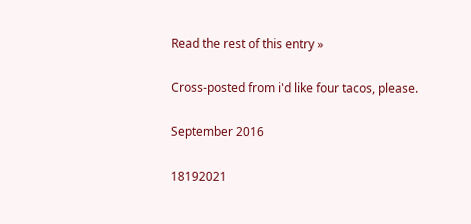Read the rest of this entry »

Cross-posted from i'd like four tacos, please.

September 2016

18192021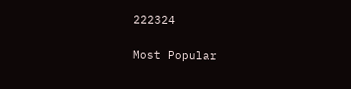222324

Most Popular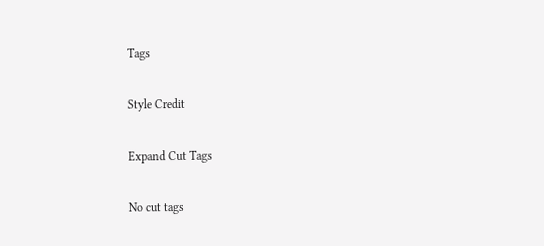Tags

Style Credit

Expand Cut Tags

No cut tags